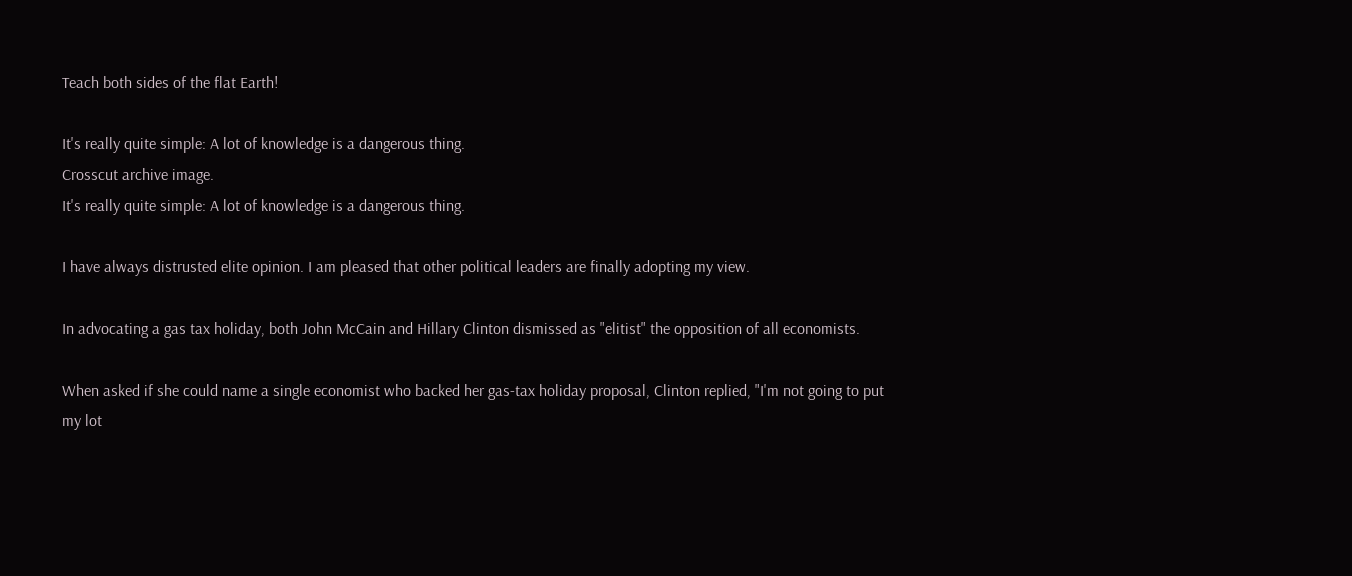Teach both sides of the flat Earth!

It's really quite simple: A lot of knowledge is a dangerous thing.
Crosscut archive image.
It's really quite simple: A lot of knowledge is a dangerous thing.

I have always distrusted elite opinion. I am pleased that other political leaders are finally adopting my view.

In advocating a gas tax holiday, both John McCain and Hillary Clinton dismissed as "elitist" the opposition of all economists.

When asked if she could name a single economist who backed her gas-tax holiday proposal, Clinton replied, "I'm not going to put my lot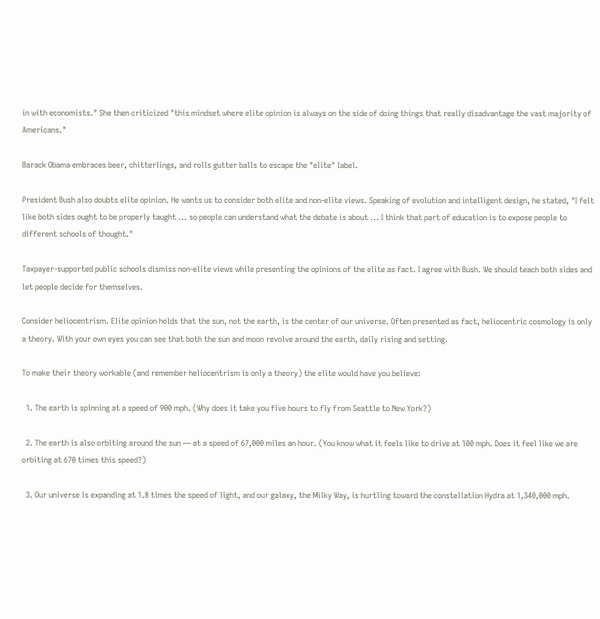in with economists." She then criticized "this mindset where elite opinion is always on the side of doing things that really disadvantage the vast majority of Americans."

Barack Obama embraces beer, chitterlings, and rolls gutter balls to escape the "elite" label.

President Bush also doubts elite opinion. He wants us to consider both elite and non-elite views. Speaking of evolution and intelligent design, he stated, "I felt like both sides ought to be properly taught ... so people can understand what the debate is about ... I think that part of education is to expose people to different schools of thought."

Taxpayer-supported public schools dismiss non-elite views while presenting the opinions of the elite as fact. I agree with Bush. We should teach both sides and let people decide for themselves.

Consider heliocentrism. Elite opinion holds that the sun, not the earth, is the center of our universe. Often presented as fact, heliocentric cosmology is only a theory. With your own eyes you can see that both the sun and moon revolve around the earth, daily rising and setting.

To make their theory workable (and remember heliocentrism is only a theory) the elite would have you believe:

  1. The earth is spinning at a speed of 900 mph. (Why does it take you five hours to fly from Seattle to New York?)

  2. The earth is also orbiting around the sun — at a speed of 67,000 miles an hour. (You know what it feels like to drive at 100 mph. Does it feel like we are orbiting at 670 times this speed?)

  3. Our universe is expanding at 1.8 times the speed of light, and our galaxy, the Milky Way, is hurtling toward the constellation Hydra at 1,340,000 mph.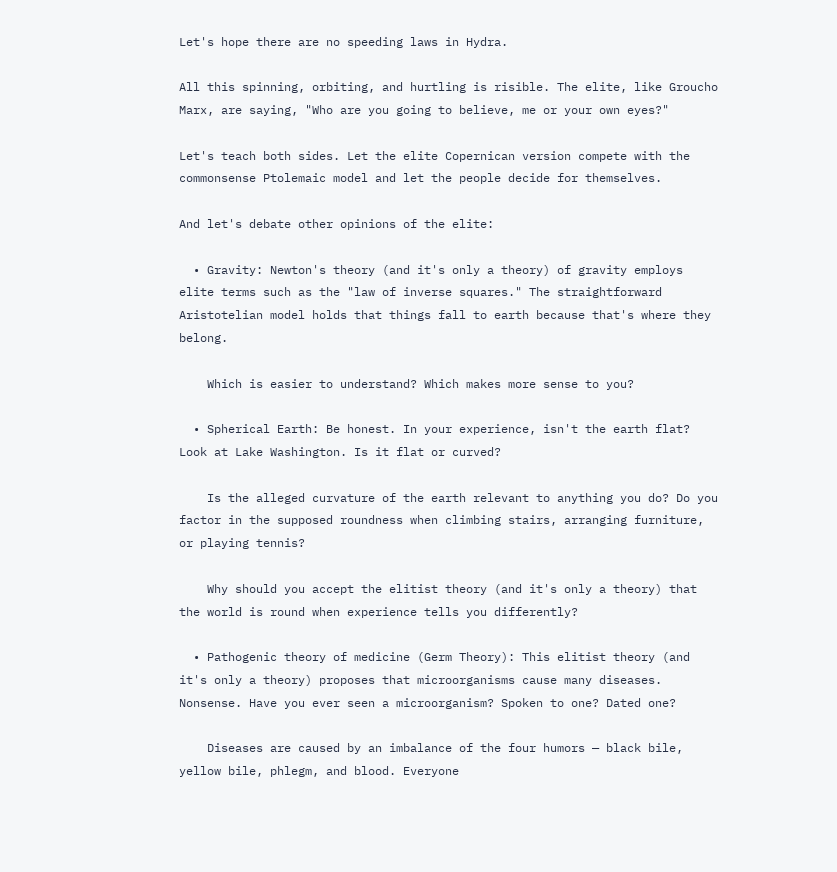Let's hope there are no speeding laws in Hydra.

All this spinning, orbiting, and hurtling is risible. The elite, like Groucho Marx, are saying, "Who are you going to believe, me or your own eyes?"

Let's teach both sides. Let the elite Copernican version compete with the commonsense Ptolemaic model and let the people decide for themselves.

And let's debate other opinions of the elite:

  • Gravity: Newton's theory (and it's only a theory) of gravity employs elite terms such as the "law of inverse squares." The straightforward Aristotelian model holds that things fall to earth because that's where they belong.

    Which is easier to understand? Which makes more sense to you?

  • Spherical Earth: Be honest. In your experience, isn't the earth flat? Look at Lake Washington. Is it flat or curved?

    Is the alleged curvature of the earth relevant to anything you do? Do you factor in the supposed roundness when climbing stairs, arranging furniture, or playing tennis?

    Why should you accept the elitist theory (and it's only a theory) that the world is round when experience tells you differently?

  • Pathogenic theory of medicine (Germ Theory): This elitist theory (and it's only a theory) proposes that microorganisms cause many diseases. Nonsense. Have you ever seen a microorganism? Spoken to one? Dated one?

    Diseases are caused by an imbalance of the four humors — black bile, yellow bile, phlegm, and blood. Everyone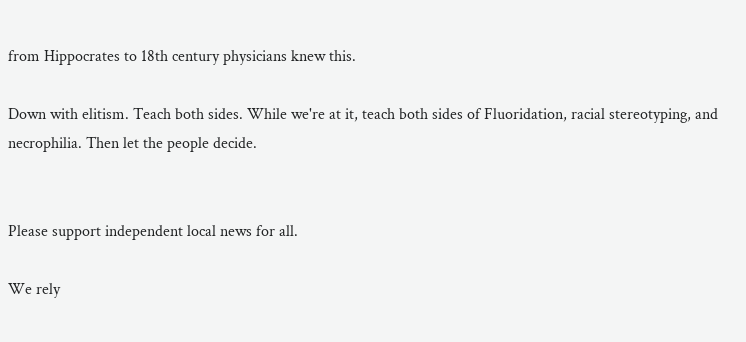from Hippocrates to 18th century physicians knew this.

Down with elitism. Teach both sides. While we're at it, teach both sides of Fluoridation, racial stereotyping, and necrophilia. Then let the people decide.


Please support independent local news for all.

We rely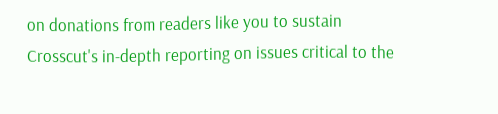on donations from readers like you to sustain Crosscut's in-depth reporting on issues critical to the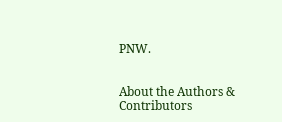PNW.


About the Authors & Contributors